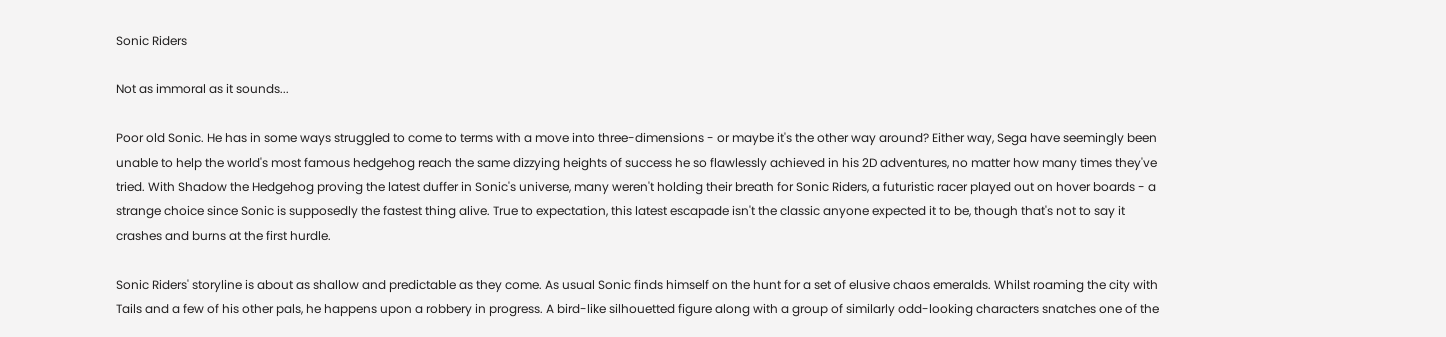Sonic Riders

Not as immoral as it sounds...

Poor old Sonic. He has in some ways struggled to come to terms with a move into three-dimensions - or maybe it's the other way around? Either way, Sega have seemingly been unable to help the world's most famous hedgehog reach the same dizzying heights of success he so flawlessly achieved in his 2D adventures, no matter how many times they've tried. With Shadow the Hedgehog proving the latest duffer in Sonic's universe, many weren't holding their breath for Sonic Riders, a futuristic racer played out on hover boards - a strange choice since Sonic is supposedly the fastest thing alive. True to expectation, this latest escapade isn't the classic anyone expected it to be, though that's not to say it crashes and burns at the first hurdle.

Sonic Riders' storyline is about as shallow and predictable as they come. As usual Sonic finds himself on the hunt for a set of elusive chaos emeralds. Whilst roaming the city with Tails and a few of his other pals, he happens upon a robbery in progress. A bird-like silhouetted figure along with a group of similarly odd-looking characters snatches one of the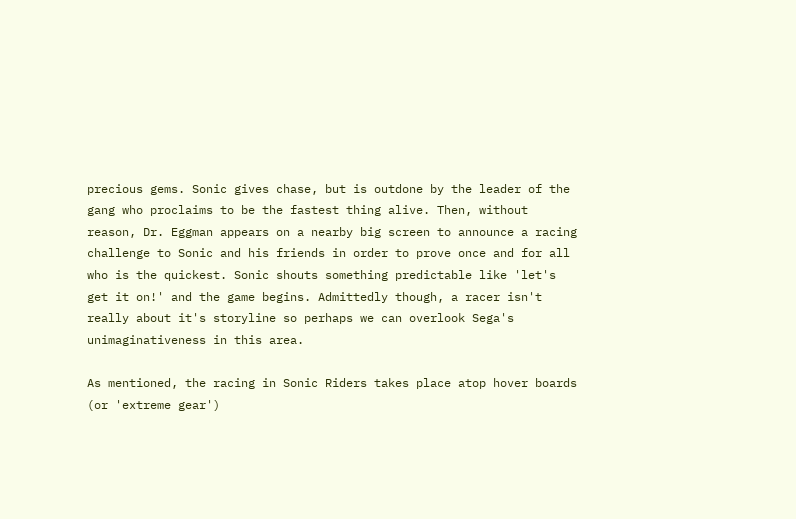precious gems. Sonic gives chase, but is outdone by the leader of the gang who proclaims to be the fastest thing alive. Then, without reason, Dr. Eggman appears on a nearby big screen to announce a racing challenge to Sonic and his friends in order to prove once and for all who is the quickest. Sonic shouts something predictable like 'let's get it on!' and the game begins. Admittedly though, a racer isn't really about it's storyline so perhaps we can overlook Sega's unimaginativeness in this area.

As mentioned, the racing in Sonic Riders takes place atop hover boards (or 'extreme gear')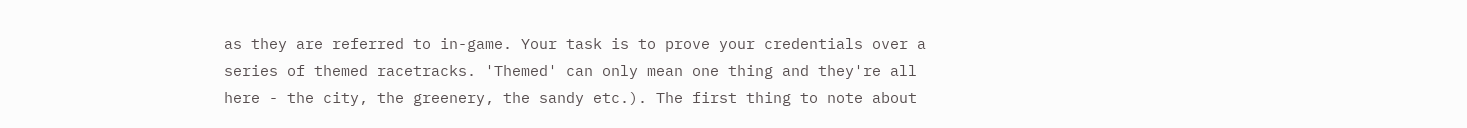as they are referred to in-game. Your task is to prove your credentials over a series of themed racetracks. 'Themed' can only mean one thing and they're all here - the city, the greenery, the sandy etc.). The first thing to note about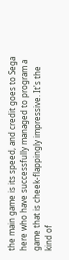the main game is its speed, and credit goes to Sega here who have successfully managed to program a game that is cheek-flappingly impressive. It's the kind of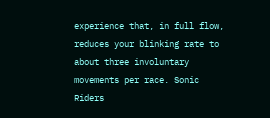experience that, in full flow, reduces your blinking rate to about three involuntary movements per race. Sonic Riders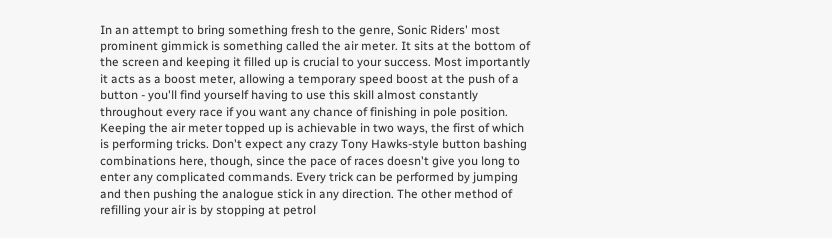In an attempt to bring something fresh to the genre, Sonic Riders' most prominent gimmick is something called the air meter. It sits at the bottom of the screen and keeping it filled up is crucial to your success. Most importantly it acts as a boost meter, allowing a temporary speed boost at the push of a button - you'll find yourself having to use this skill almost constantly throughout every race if you want any chance of finishing in pole position. Keeping the air meter topped up is achievable in two ways, the first of which is performing tricks. Don't expect any crazy Tony Hawks-style button bashing combinations here, though, since the pace of races doesn't give you long to enter any complicated commands. Every trick can be performed by jumping and then pushing the analogue stick in any direction. The other method of refilling your air is by stopping at petrol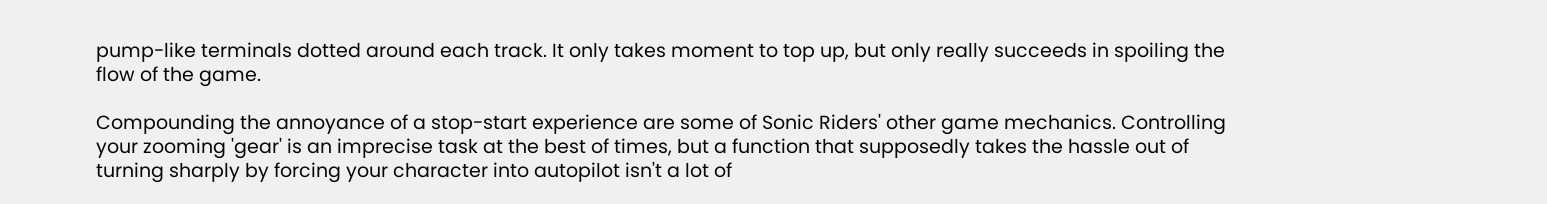pump-like terminals dotted around each track. It only takes moment to top up, but only really succeeds in spoiling the flow of the game.

Compounding the annoyance of a stop-start experience are some of Sonic Riders' other game mechanics. Controlling your zooming 'gear' is an imprecise task at the best of times, but a function that supposedly takes the hassle out of turning sharply by forcing your character into autopilot isn't a lot of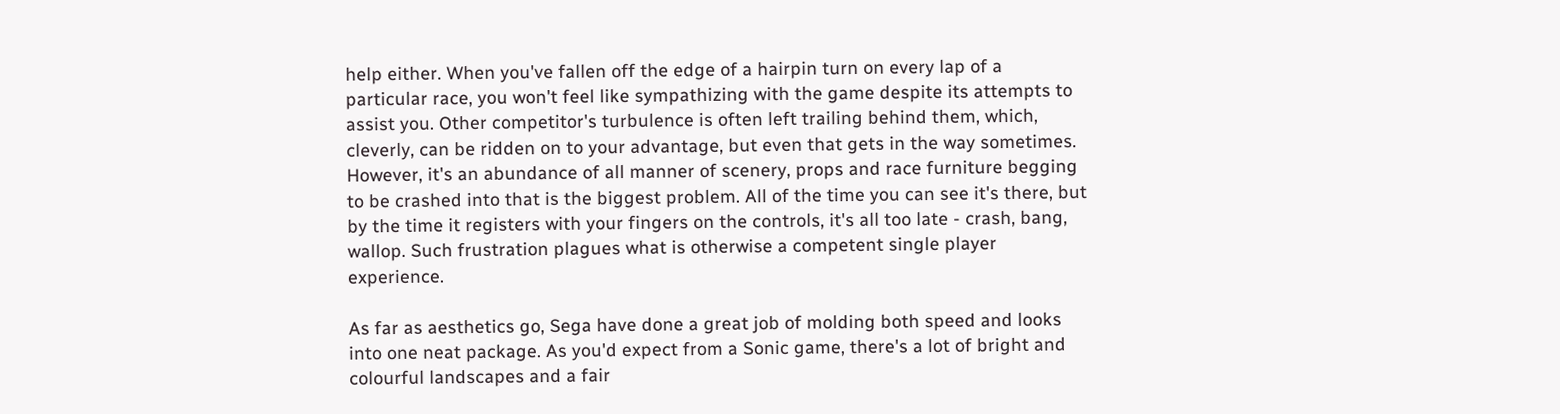help either. When you've fallen off the edge of a hairpin turn on every lap of a particular race, you won't feel like sympathizing with the game despite its attempts to assist you. Other competitor's turbulence is often left trailing behind them, which, cleverly, can be ridden on to your advantage, but even that gets in the way sometimes. However, it's an abundance of all manner of scenery, props and race furniture begging to be crashed into that is the biggest problem. All of the time you can see it's there, but by the time it registers with your fingers on the controls, it's all too late - crash, bang, wallop. Such frustration plagues what is otherwise a competent single player experience.

As far as aesthetics go, Sega have done a great job of molding both speed and looks into one neat package. As you'd expect from a Sonic game, there's a lot of bright and colourful landscapes and a fair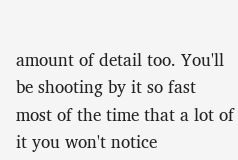amount of detail too. You'll be shooting by it so fast most of the time that a lot of it you won't notice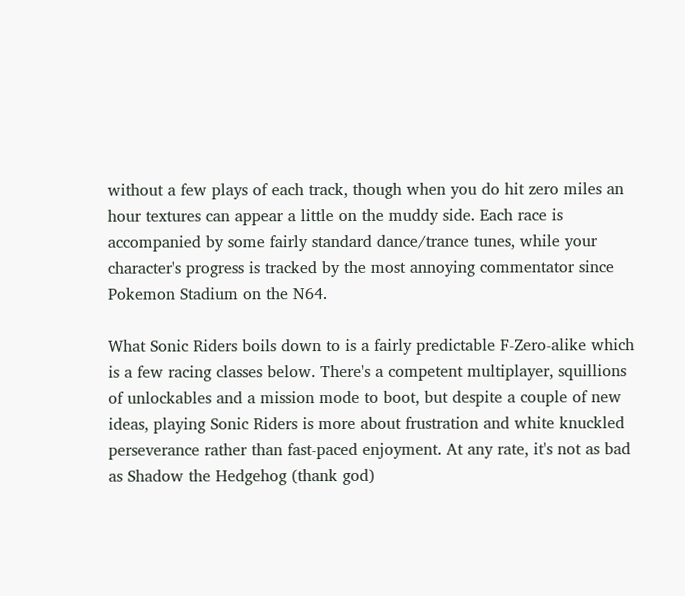without a few plays of each track, though when you do hit zero miles an hour textures can appear a little on the muddy side. Each race is accompanied by some fairly standard dance/trance tunes, while your character's progress is tracked by the most annoying commentator since Pokemon Stadium on the N64.

What Sonic Riders boils down to is a fairly predictable F-Zero-alike which is a few racing classes below. There's a competent multiplayer, squillions of unlockables and a mission mode to boot, but despite a couple of new ideas, playing Sonic Riders is more about frustration and white knuckled perseverance rather than fast-paced enjoyment. At any rate, it's not as bad as Shadow the Hedgehog (thank god)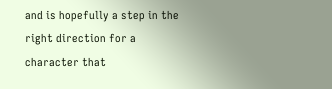and is hopefully a step in the right direction for a character that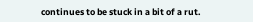continues to be stuck in a bit of a rut.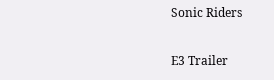Sonic Riders

E3 Trailer